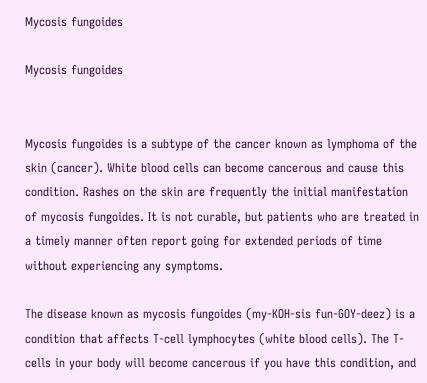Mycosis fungoides

Mycosis fungoides


Mycosis fungoides is a subtype of the cancer known as lymphoma of the skin (cancer). White blood cells can become cancerous and cause this condition. Rashes on the skin are frequently the initial manifestation of mycosis fungoides. It is not curable, but patients who are treated in a timely manner often report going for extended periods of time without experiencing any symptoms.

The disease known as mycosis fungoides (my-KOH-sis fun-GOY-deez) is a condition that affects T-cell lymphocytes (white blood cells). The T-cells in your body will become cancerous if you have this condition, and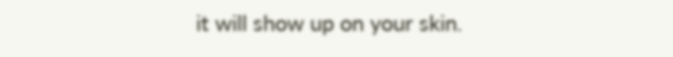it will show up on your skin.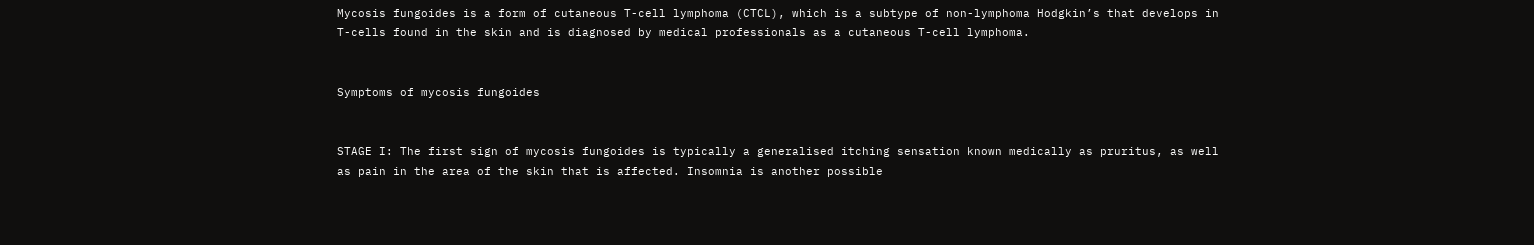Mycosis fungoides is a form of cutaneous T-cell lymphoma (CTCL), which is a subtype of non-lymphoma Hodgkin’s that develops in T-cells found in the skin and is diagnosed by medical professionals as a cutaneous T-cell lymphoma.


Symptoms of mycosis fungoides


STAGE I: The first sign of mycosis fungoides is typically a generalised itching sensation known medically as pruritus, as well as pain in the area of the skin that is affected. Insomnia is another possible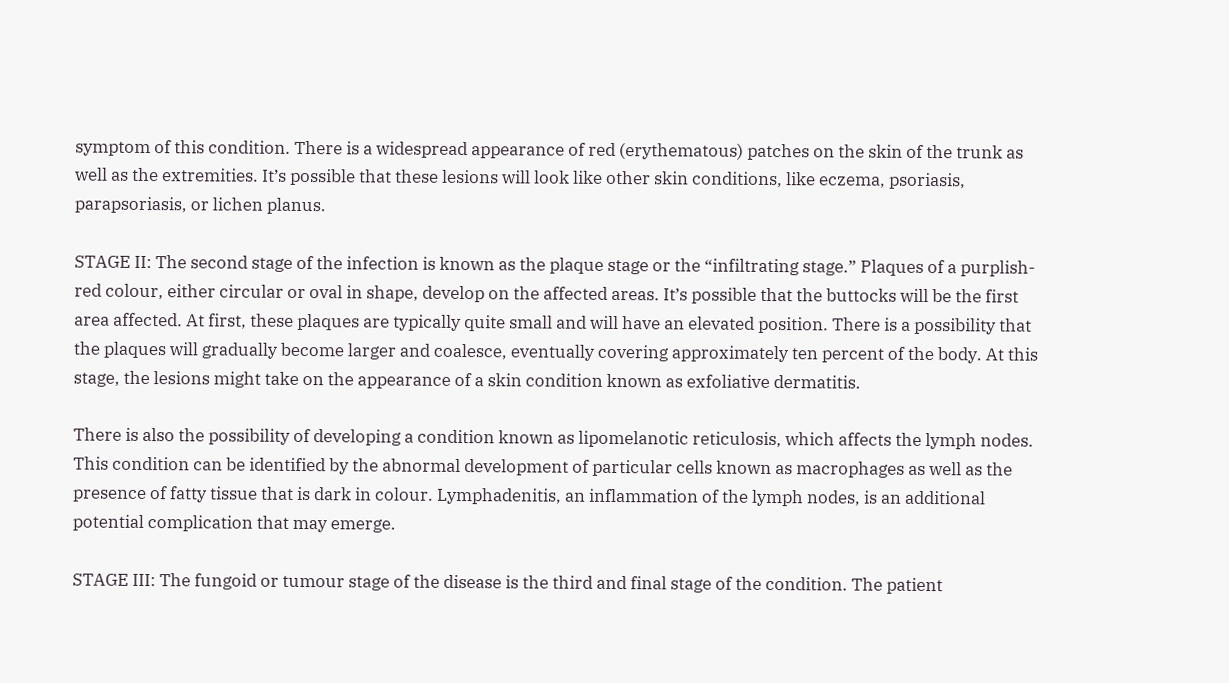symptom of this condition. There is a widespread appearance of red (erythematous) patches on the skin of the trunk as well as the extremities. It’s possible that these lesions will look like other skin conditions, like eczema, psoriasis, parapsoriasis, or lichen planus.

STAGE II: The second stage of the infection is known as the plaque stage or the “infiltrating stage.” Plaques of a purplish-red colour, either circular or oval in shape, develop on the affected areas. It’s possible that the buttocks will be the first area affected. At first, these plaques are typically quite small and will have an elevated position. There is a possibility that the plaques will gradually become larger and coalesce, eventually covering approximately ten percent of the body. At this stage, the lesions might take on the appearance of a skin condition known as exfoliative dermatitis.

There is also the possibility of developing a condition known as lipomelanotic reticulosis, which affects the lymph nodes. This condition can be identified by the abnormal development of particular cells known as macrophages as well as the presence of fatty tissue that is dark in colour. Lymphadenitis, an inflammation of the lymph nodes, is an additional potential complication that may emerge.

STAGE III: The fungoid or tumour stage of the disease is the third and final stage of the condition. The patient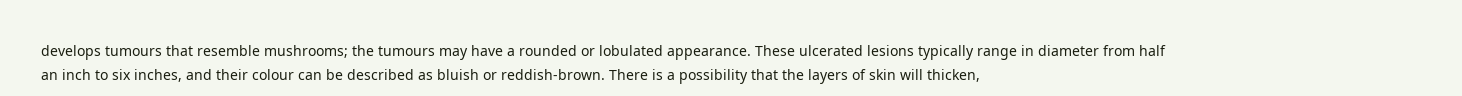develops tumours that resemble mushrooms; the tumours may have a rounded or lobulated appearance. These ulcerated lesions typically range in diameter from half an inch to six inches, and their colour can be described as bluish or reddish-brown. There is a possibility that the layers of skin will thicken,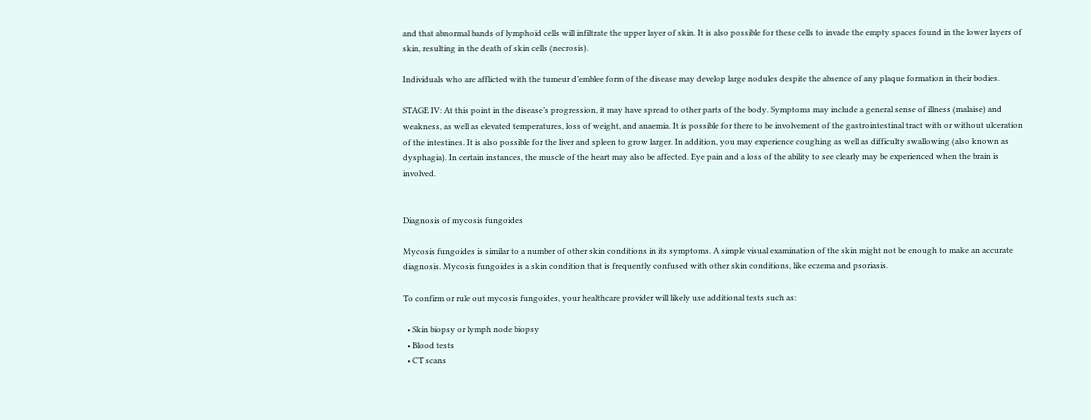and that abnormal bands of lymphoid cells will infiltrate the upper layer of skin. It is also possible for these cells to invade the empty spaces found in the lower layers of skin, resulting in the death of skin cells (necrosis).

Individuals who are afflicted with the tumeur d’emblee form of the disease may develop large nodules despite the absence of any plaque formation in their bodies.

STAGE IV: At this point in the disease’s progression, it may have spread to other parts of the body. Symptoms may include a general sense of illness (malaise) and weakness, as well as elevated temperatures, loss of weight, and anaemia. It is possible for there to be involvement of the gastrointestinal tract with or without ulceration of the intestines. It is also possible for the liver and spleen to grow larger. In addition, you may experience coughing as well as difficulty swallowing (also known as dysphagia). In certain instances, the muscle of the heart may also be affected. Eye pain and a loss of the ability to see clearly may be experienced when the brain is involved.


Diagnosis of mycosis fungoides

Mycosis fungoides is similar to a number of other skin conditions in its symptoms. A simple visual examination of the skin might not be enough to make an accurate diagnosis. Mycosis fungoides is a skin condition that is frequently confused with other skin conditions, like eczema and psoriasis.

To confirm or rule out mycosis fungoides, your healthcare provider will likely use additional tests such as:

  • Skin biopsy or lymph node biopsy
  • Blood tests
  • CT scans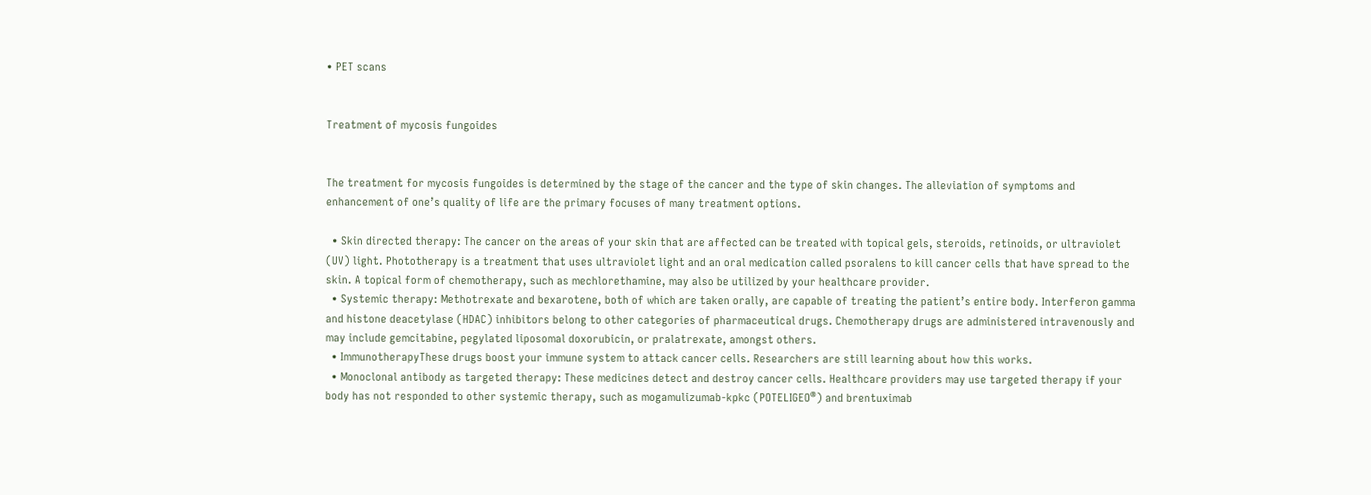• PET scans


Treatment of mycosis fungoides


The treatment for mycosis fungoides is determined by the stage of the cancer and the type of skin changes. The alleviation of symptoms and enhancement of one’s quality of life are the primary focuses of many treatment options.

  • Skin directed therapy: The cancer on the areas of your skin that are affected can be treated with topical gels, steroids, retinoids, or ultraviolet (UV) light. Phototherapy is a treatment that uses ultraviolet light and an oral medication called psoralens to kill cancer cells that have spread to the skin. A topical form of chemotherapy, such as mechlorethamine, may also be utilized by your healthcare provider.
  • Systemic therapy: Methotrexate and bexarotene, both of which are taken orally, are capable of treating the patient’s entire body. Interferon gamma and histone deacetylase (HDAC) inhibitors belong to other categories of pharmaceutical drugs. Chemotherapy drugs are administered intravenously and may include gemcitabine, pegylated liposomal doxorubicin, or pralatrexate, amongst others.
  • ImmunotherapyThese drugs boost your immune system to attack cancer cells. Researchers are still learning about how this works.
  • Monoclonal antibody as targeted therapy: These medicines detect and destroy cancer cells. Healthcare providers may use targeted therapy if your body has not responded to other systemic therapy, such as mogamulizumab-kpkc (POTELIGEO®) and brentuximab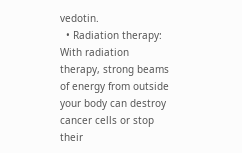vedotin.
  • Radiation therapy: With radiation therapy, strong beams of energy from outside your body can destroy cancer cells or stop their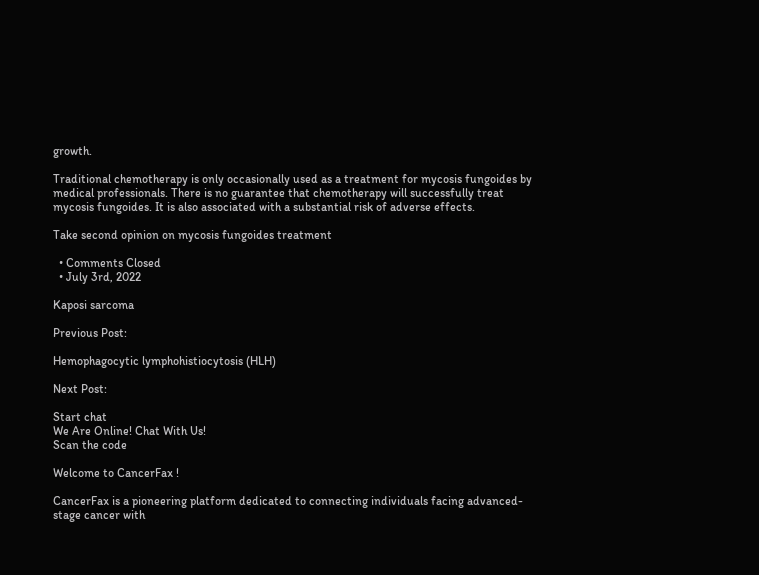growth.

Traditional chemotherapy is only occasionally used as a treatment for mycosis fungoides by medical professionals. There is no guarantee that chemotherapy will successfully treat mycosis fungoides. It is also associated with a substantial risk of adverse effects.

Take second opinion on mycosis fungoides treatment

  • Comments Closed
  • July 3rd, 2022

Kaposi sarcoma

Previous Post:

Hemophagocytic lymphohistiocytosis (HLH)

Next Post:

Start chat
We Are Online! Chat With Us!
Scan the code

Welcome to CancerFax !

CancerFax is a pioneering platform dedicated to connecting individuals facing advanced-stage cancer with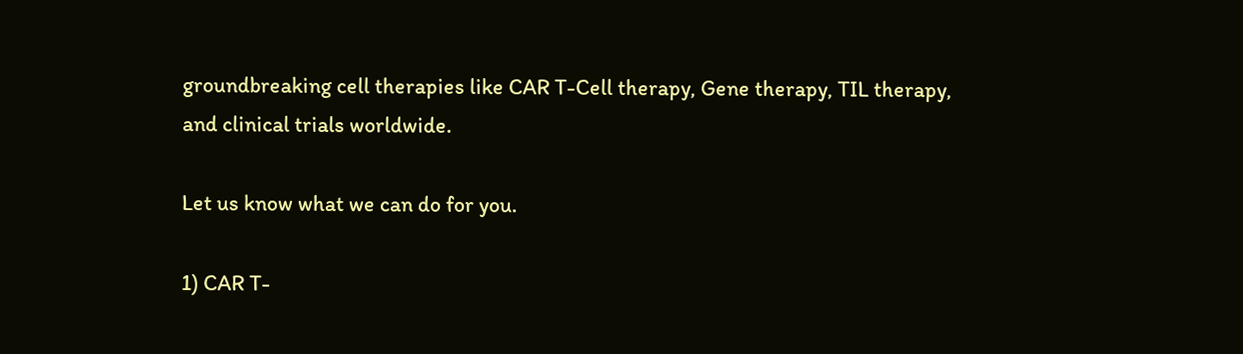groundbreaking cell therapies like CAR T-Cell therapy, Gene therapy, TIL therapy, and clinical trials worldwide.

Let us know what we can do for you.

1) CAR T-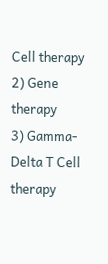Cell therapy
2) Gene therapy
3) Gamma-Delta T Cell therapy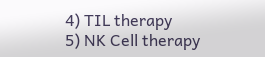4) TIL therapy
5) NK Cell therapy